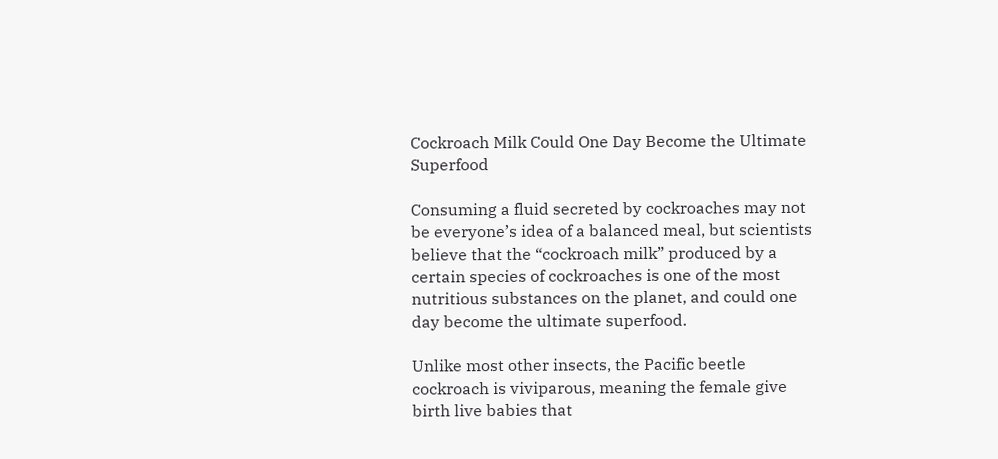Cockroach Milk Could One Day Become the Ultimate Superfood

Consuming a fluid secreted by cockroaches may not be everyone’s idea of a balanced meal, but scientists believe that the “cockroach milk” produced by a certain species of cockroaches is one of the most nutritious substances on the planet, and could one day become the ultimate superfood.

Unlike most other insects, the Pacific beetle cockroach is viviparous, meaning the female give birth live babies that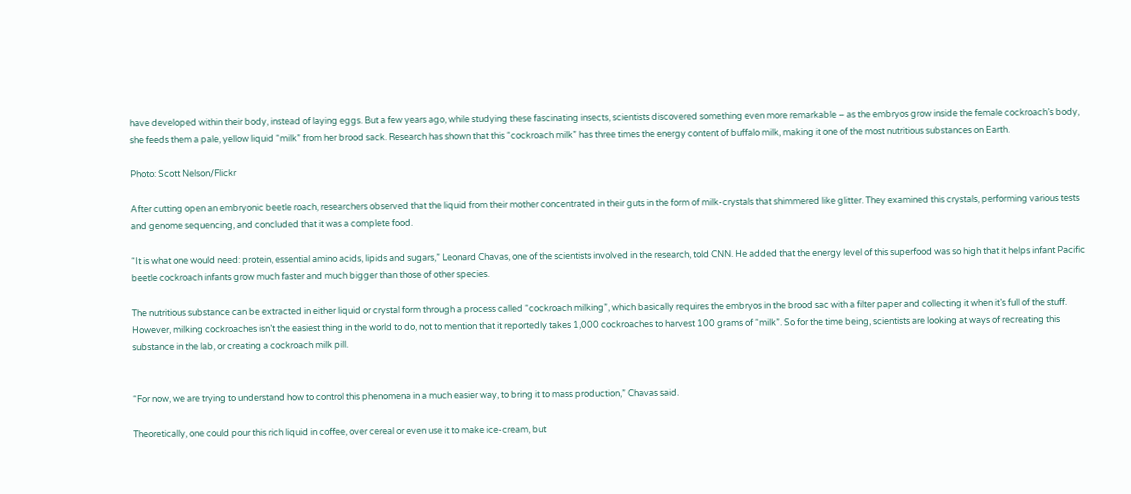have developed within their body, instead of laying eggs. But a few years ago, while studying these fascinating insects, scientists discovered something even more remarkable – as the embryos grow inside the female cockroach’s body, she feeds them a pale, yellow liquid “milk” from her brood sack. Research has shown that this “cockroach milk” has three times the energy content of buffalo milk, making it one of the most nutritious substances on Earth.

Photo: Scott Nelson/Flickr

After cutting open an embryonic beetle roach, researchers observed that the liquid from their mother concentrated in their guts in the form of milk-crystals that shimmered like glitter. They examined this crystals, performing various tests and genome sequencing, and concluded that it was a complete food.

“It is what one would need: protein, essential amino acids, lipids and sugars,” Leonard Chavas, one of the scientists involved in the research, told CNN. He added that the energy level of this superfood was so high that it helps infant Pacific beetle cockroach infants grow much faster and much bigger than those of other species.

The nutritious substance can be extracted in either liquid or crystal form through a process called “cockroach milking”, which basically requires the embryos in the brood sac with a filter paper and collecting it when it’s full of the stuff. However, milking cockroaches isn’t the easiest thing in the world to do, not to mention that it reportedly takes 1,000 cockroaches to harvest 100 grams of “milk”. So for the time being, scientists are looking at ways of recreating this substance in the lab, or creating a cockroach milk pill.


“For now, we are trying to understand how to control this phenomena in a much easier way, to bring it to mass production,” Chavas said.

Theoretically, one could pour this rich liquid in coffee, over cereal or even use it to make ice-cream, but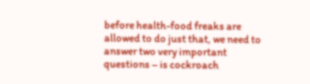before health-food freaks are allowed to do just that, we need to answer two very important questions – is cockroach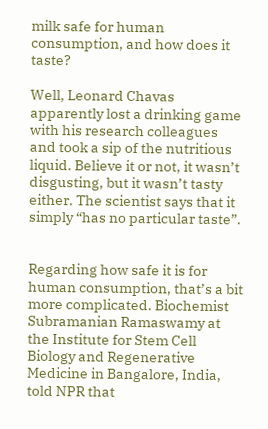milk safe for human consumption, and how does it taste?

Well, Leonard Chavas apparently lost a drinking game with his research colleagues and took a sip of the nutritious liquid. Believe it or not, it wasn’t disgusting, but it wasn’t tasty either. The scientist says that it simply “has no particular taste”.


Regarding how safe it is for human consumption, that’s a bit more complicated. Biochemist Subramanian Ramaswamy at the Institute for Stem Cell Biology and Regenerative Medicine in Bangalore, India, told NPR that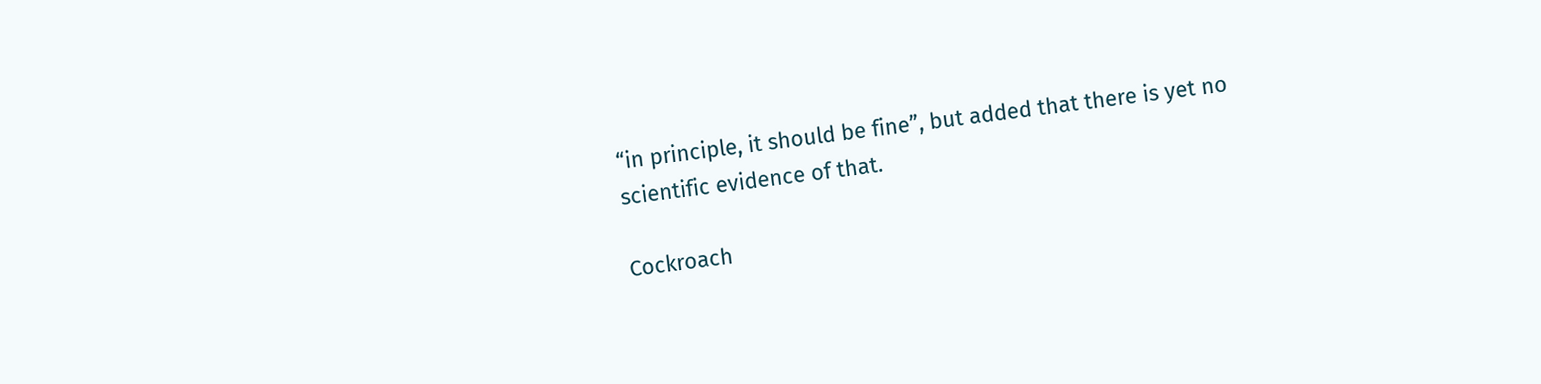“in principle, it should be fine”, but added that there is yet no scientific evidence of that.

Cockroach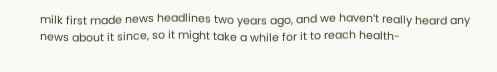milk first made news headlines two years ago, and we haven’t really heard any news about it since, so it might take a while for it to reach health-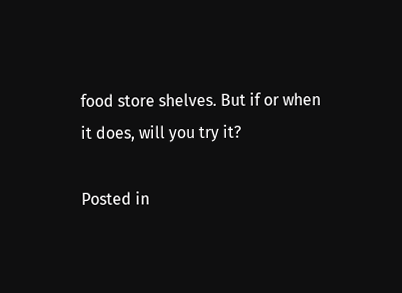food store shelves. But if or when it does, will you try it?

Posted in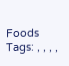Foods        Tags: , , , ,